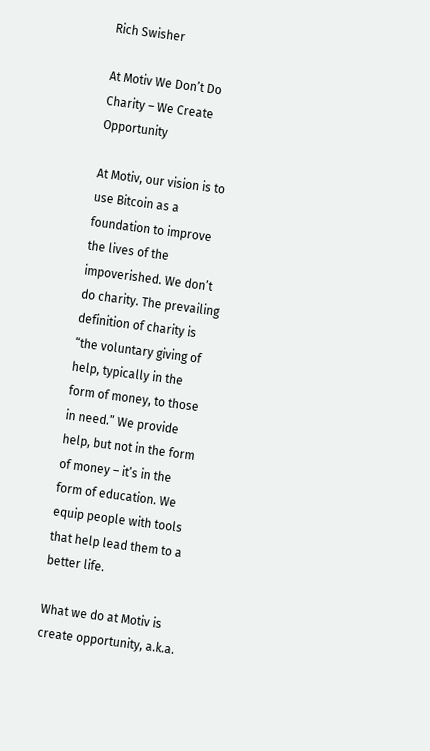Rich Swisher

At Motiv We Don’t Do Charity – We Create Opportunity

At Motiv, our vision is to use Bitcoin as a foundation to improve the lives of the impoverished. We don’t do charity. The prevailing definition of charity is “the voluntary giving of help, typically in the form of money, to those in need.” We provide help, but not in the form of money – it’s in the form of education. We equip people with tools that help lead them to a better life.

What we do at Motiv is create opportunity, a.k.a.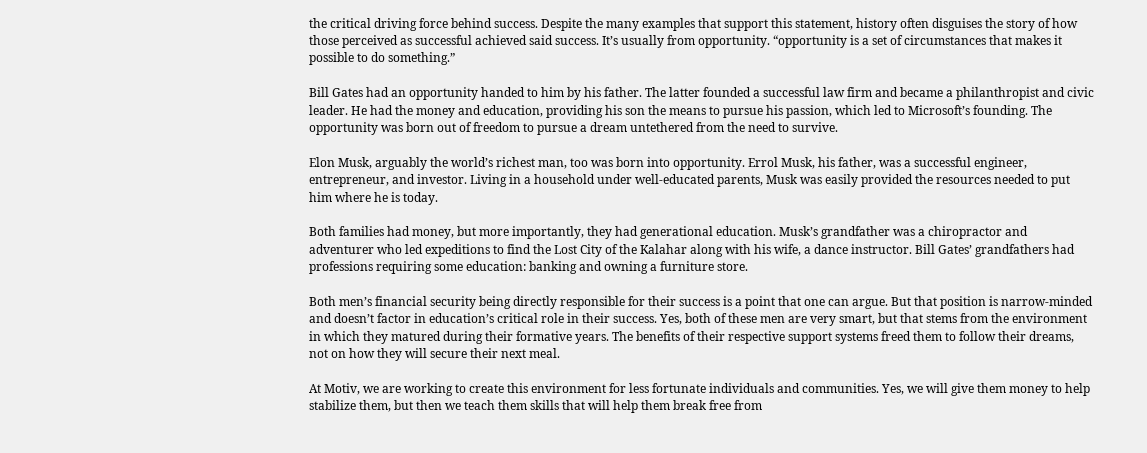the critical driving force behind success. Despite the many examples that support this statement, history often disguises the story of how those perceived as successful achieved said success. It’s usually from opportunity. “opportunity is a set of circumstances that makes it possible to do something.”

Bill Gates had an opportunity handed to him by his father. The latter founded a successful law firm and became a philanthropist and civic leader. He had the money and education, providing his son the means to pursue his passion, which led to Microsoft’s founding. The opportunity was born out of freedom to pursue a dream untethered from the need to survive.

Elon Musk, arguably the world’s richest man, too was born into opportunity. Errol Musk, his father, was a successful engineer, entrepreneur, and investor. Living in a household under well-educated parents, Musk was easily provided the resources needed to put him where he is today.

Both families had money, but more importantly, they had generational education. Musk’s grandfather was a chiropractor and adventurer who led expeditions to find the Lost City of the Kalahar along with his wife, a dance instructor. Bill Gates’ grandfathers had professions requiring some education: banking and owning a furniture store.

Both men’s financial security being directly responsible for their success is a point that one can argue. But that position is narrow-minded and doesn’t factor in education’s critical role in their success. Yes, both of these men are very smart, but that stems from the environment in which they matured during their formative years. The benefits of their respective support systems freed them to follow their dreams, not on how they will secure their next meal.

At Motiv, we are working to create this environment for less fortunate individuals and communities. Yes, we will give them money to help stabilize them, but then we teach them skills that will help them break free from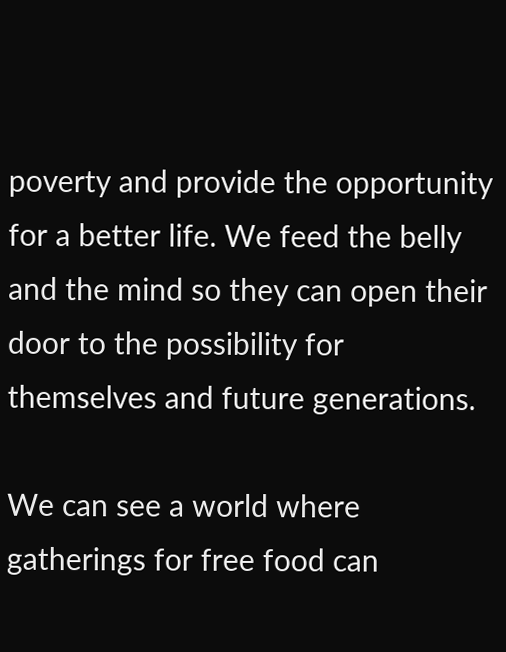poverty and provide the opportunity for a better life. We feed the belly and the mind so they can open their door to the possibility for themselves and future generations.

We can see a world where gatherings for free food can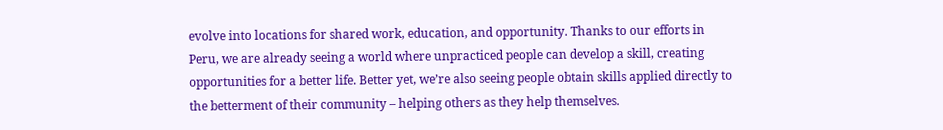evolve into locations for shared work, education, and opportunity. Thanks to our efforts in Peru, we are already seeing a world where unpracticed people can develop a skill, creating opportunities for a better life. Better yet, we’re also seeing people obtain skills applied directly to the betterment of their community – helping others as they help themselves.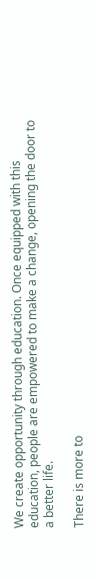We create opportunity through education. Once equipped with this education, people are empowered to make a change, opening the door to a better life.

There is more to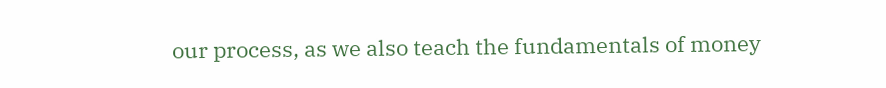our process, as we also teach the fundamentals of money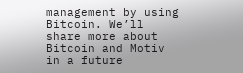management by using Bitcoin. We’ll share more about Bitcoin and Motiv in a future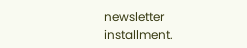newsletter installment.